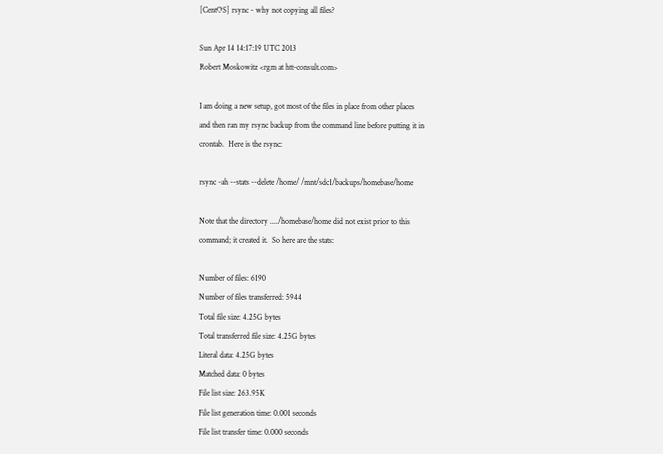[CentOS] rsync - why not copying all files?

Sun Apr 14 14:17:19 UTC 2013
Robert Moskowitz <rgm at htt-consult.com>

I am doing a new setup, got most of the files in place from other places
and then ran my rsync backup from the command line before putting it in
crontab.  Here is the rsync:

rsync -ah --stats --delete /home/ /mnt/sdc1/backups/homebase/home

Note that the directory ..../homebase/home did not exist prior to this
command; it created it.  So here are the stats:

Number of files: 6190
Number of files transferred: 5944
Total file size: 4.25G bytes
Total transferred file size: 4.25G bytes
Literal data: 4.25G bytes
Matched data: 0 bytes
File list size: 263.95K
File list generation time: 0.001 seconds
File list transfer time: 0.000 seconds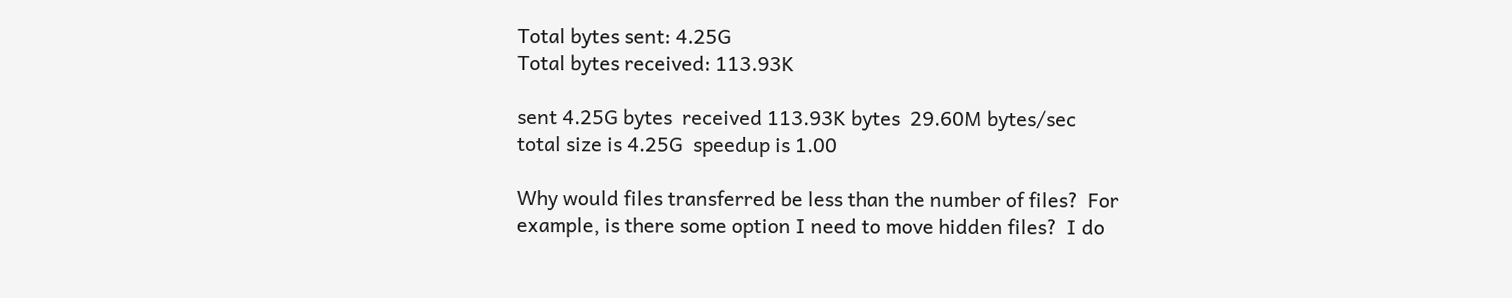Total bytes sent: 4.25G
Total bytes received: 113.93K

sent 4.25G bytes  received 113.93K bytes  29.60M bytes/sec
total size is 4.25G  speedup is 1.00

Why would files transferred be less than the number of files?  For
example, is there some option I need to move hidden files?  I do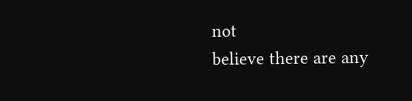not
believe there are any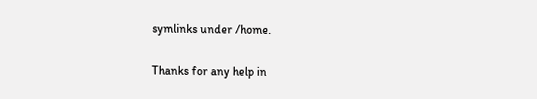symlinks under /home.

Thanks for any help in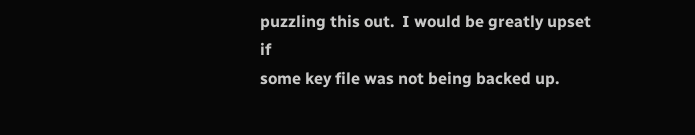puzzling this out.  I would be greatly upset if
some key file was not being backed up.